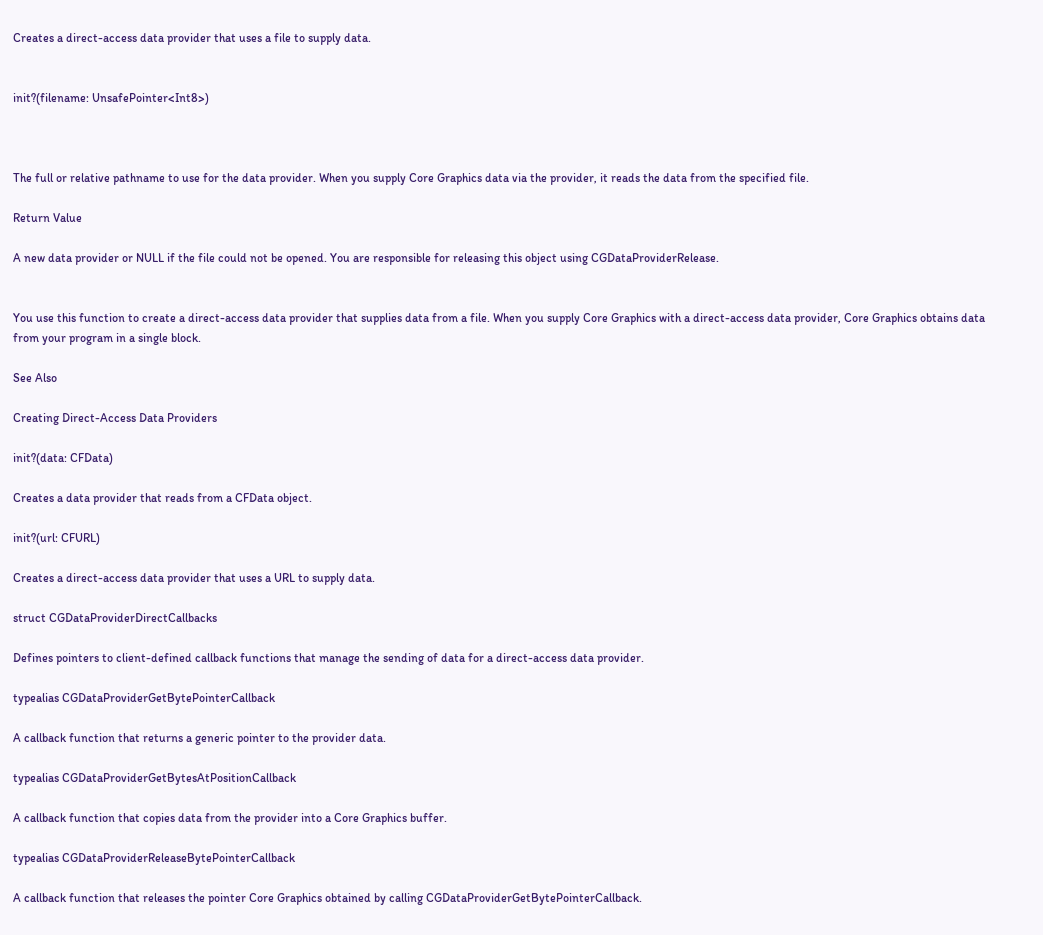Creates a direct-access data provider that uses a file to supply data.


init?(filename: UnsafePointer<Int8>)



The full or relative pathname to use for the data provider. When you supply Core Graphics data via the provider, it reads the data from the specified file.

Return Value

A new data provider or NULL if the file could not be opened. You are responsible for releasing this object using CGDataProviderRelease.


You use this function to create a direct-access data provider that supplies data from a file. When you supply Core Graphics with a direct-access data provider, Core Graphics obtains data from your program in a single block.

See Also

Creating Direct-Access Data Providers

init?(data: CFData)

Creates a data provider that reads from a CFData object.

init?(url: CFURL)

Creates a direct-access data provider that uses a URL to supply data.

struct CGDataProviderDirectCallbacks

Defines pointers to client-defined callback functions that manage the sending of data for a direct-access data provider.

typealias CGDataProviderGetBytePointerCallback

A callback function that returns a generic pointer to the provider data.

typealias CGDataProviderGetBytesAtPositionCallback

A callback function that copies data from the provider into a Core Graphics buffer.

typealias CGDataProviderReleaseBytePointerCallback

A callback function that releases the pointer Core Graphics obtained by calling CGDataProviderGetBytePointerCallback.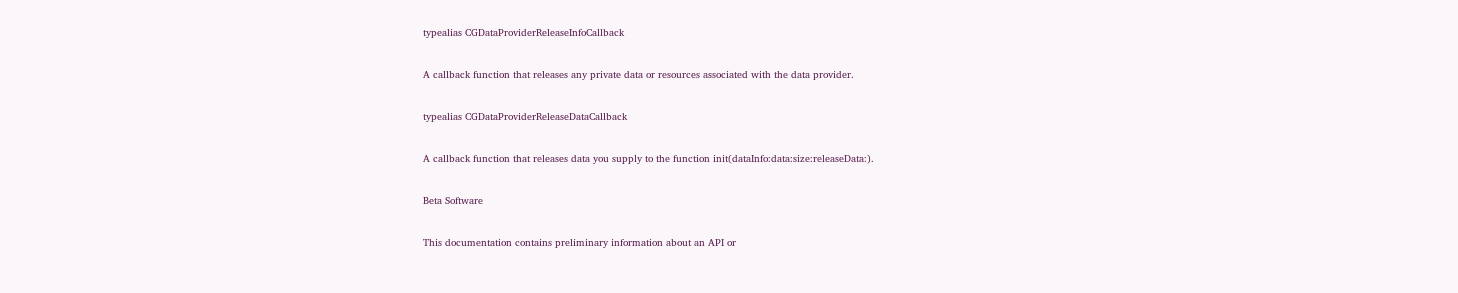typealias CGDataProviderReleaseInfoCallback

A callback function that releases any private data or resources associated with the data provider.

typealias CGDataProviderReleaseDataCallback

A callback function that releases data you supply to the function init(dataInfo:data:size:releaseData:).

Beta Software

This documentation contains preliminary information about an API or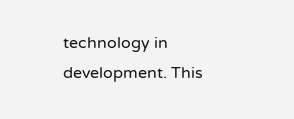technology in development. This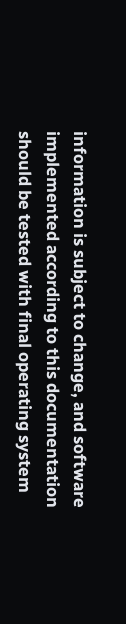information is subject to change, and software implemented according to this documentation should be tested with final operating system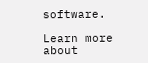software.

Learn more about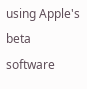using Apple's beta software